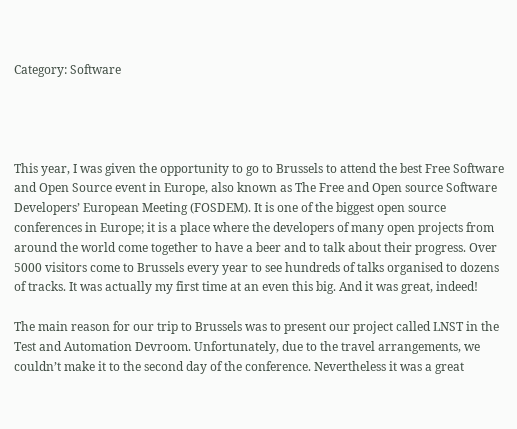Category: Software




This year, I was given the opportunity to go to Brussels to attend the best Free Software and Open Source event in Europe, also known as The Free and Open source Software Developers’ European Meeting (FOSDEM). It is one of the biggest open source conferences in Europe; it is a place where the developers of many open projects from around the world come together to have a beer and to talk about their progress. Over 5000 visitors come to Brussels every year to see hundreds of talks organised to dozens of tracks. It was actually my first time at an even this big. And it was great, indeed!

The main reason for our trip to Brussels was to present our project called LNST in the Test and Automation Devroom. Unfortunately, due to the travel arrangements, we couldn’t make it to the second day of the conference. Nevertheless it was a great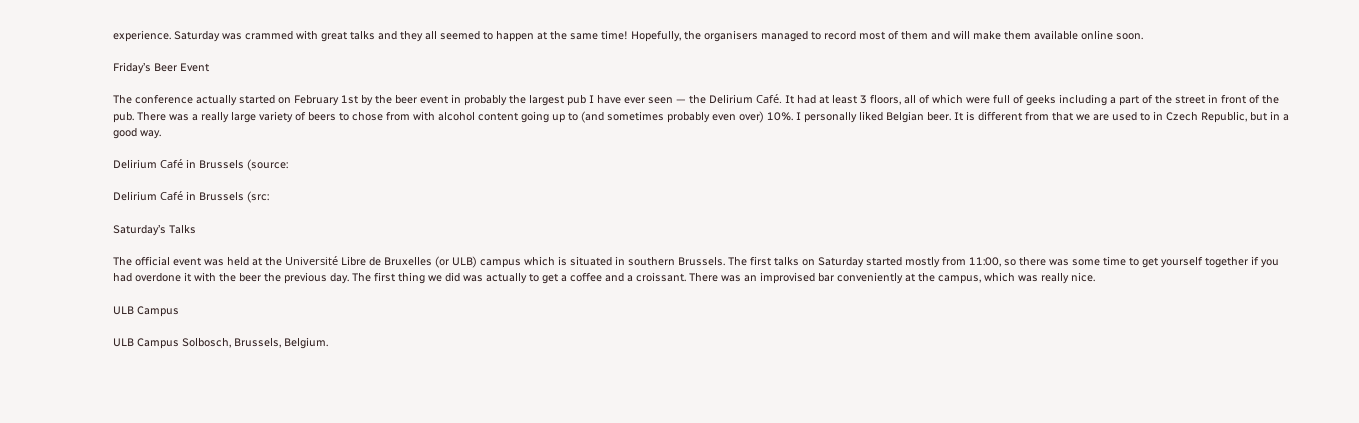experience. Saturday was crammed with great talks and they all seemed to happen at the same time! Hopefully, the organisers managed to record most of them and will make them available online soon.

Friday’s Beer Event

The conference actually started on February 1st by the beer event in probably the largest pub I have ever seen — the Delirium Café. It had at least 3 floors, all of which were full of geeks including a part of the street in front of the pub. There was a really large variety of beers to chose from with alcohol content going up to (and sometimes probably even over) 10%. I personally liked Belgian beer. It is different from that we are used to in Czech Republic, but in a good way.

Delirium Café in Brussels (source:

Delirium Café in Brussels (src:

Saturday’s Talks

The official event was held at the Université Libre de Bruxelles (or ULB) campus which is situated in southern Brussels. The first talks on Saturday started mostly from 11:00, so there was some time to get yourself together if you had overdone it with the beer the previous day. The first thing we did was actually to get a coffee and a croissant. There was an improvised bar conveniently at the campus, which was really nice.

ULB Campus

ULB Campus Solbosch, Brussels, Belgium.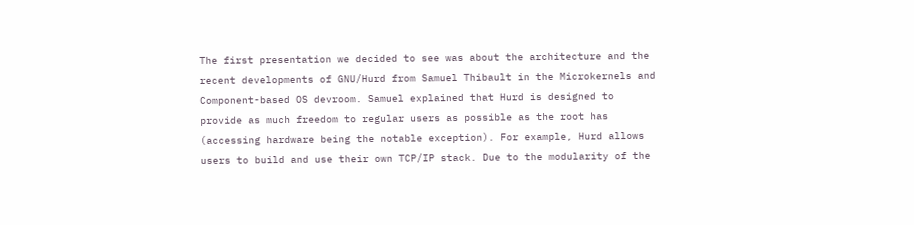The first presentation we decided to see was about the architecture and the recent developments of GNU/Hurd from Samuel Thibault in the Microkernels and Component-based OS devroom. Samuel explained that Hurd is designed to provide as much freedom to regular users as possible as the root has (accessing hardware being the notable exception). For example, Hurd allows users to build and use their own TCP/IP stack. Due to the modularity of the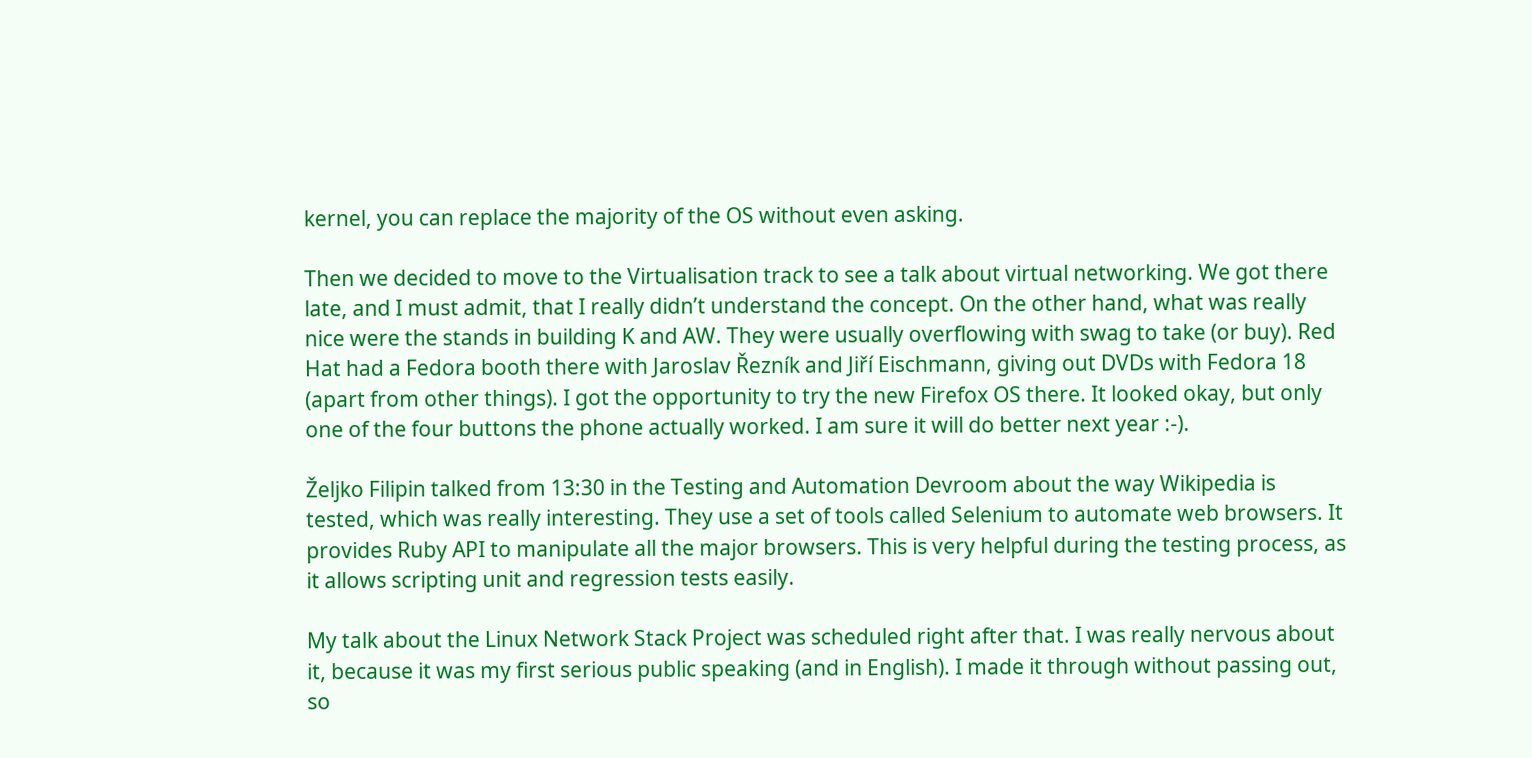kernel, you can replace the majority of the OS without even asking.

Then we decided to move to the Virtualisation track to see a talk about virtual networking. We got there late, and I must admit, that I really didn’t understand the concept. On the other hand, what was really nice were the stands in building K and AW. They were usually overflowing with swag to take (or buy). Red Hat had a Fedora booth there with Jaroslav Řezník and Jiří Eischmann, giving out DVDs with Fedora 18 (apart from other things). I got the opportunity to try the new Firefox OS there. It looked okay, but only one of the four buttons the phone actually worked. I am sure it will do better next year :-).

Željko Filipin talked from 13:30 in the Testing and Automation Devroom about the way Wikipedia is tested, which was really interesting. They use a set of tools called Selenium to automate web browsers. It provides Ruby API to manipulate all the major browsers. This is very helpful during the testing process, as it allows scripting unit and regression tests easily.

My talk about the Linux Network Stack Project was scheduled right after that. I was really nervous about it, because it was my first serious public speaking (and in English). I made it through without passing out, so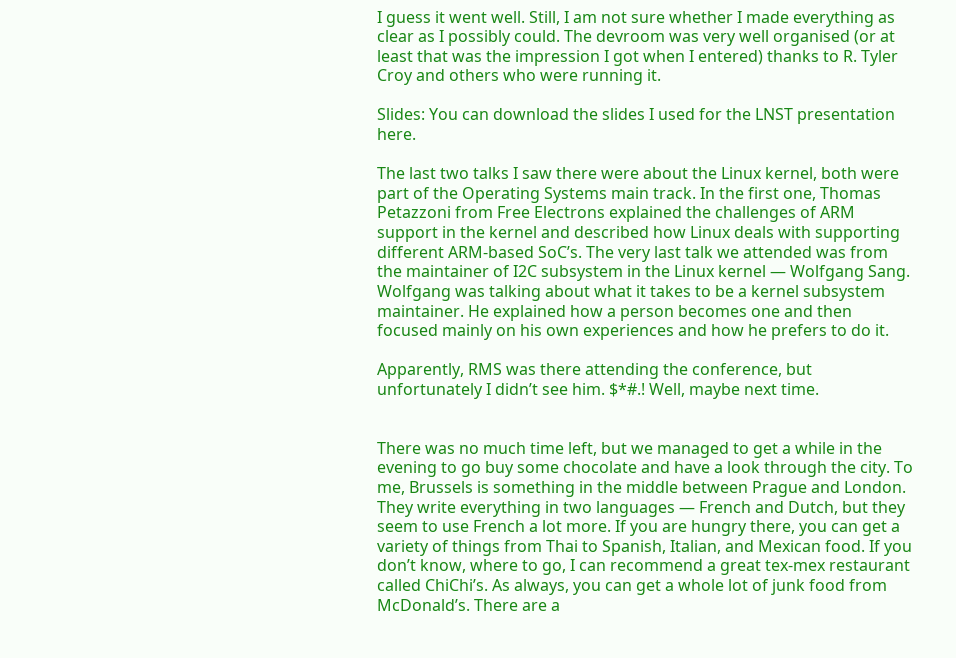I guess it went well. Still, I am not sure whether I made everything as clear as I possibly could. The devroom was very well organised (or at least that was the impression I got when I entered) thanks to R. Tyler Croy and others who were running it.

Slides: You can download the slides I used for the LNST presentation here.

The last two talks I saw there were about the Linux kernel, both were part of the Operating Systems main track. In the first one, Thomas Petazzoni from Free Electrons explained the challenges of ARM support in the kernel and described how Linux deals with supporting different ARM-based SoC’s. The very last talk we attended was from the maintainer of I2C subsystem in the Linux kernel — Wolfgang Sang. Wolfgang was talking about what it takes to be a kernel subsystem maintainer. He explained how a person becomes one and then focused mainly on his own experiences and how he prefers to do it.

Apparently, RMS was there attending the conference, but unfortunately I didn’t see him. $*#.! Well, maybe next time.


There was no much time left, but we managed to get a while in the evening to go buy some chocolate and have a look through the city. To me, Brussels is something in the middle between Prague and London. They write everything in two languages — French and Dutch, but they seem to use French a lot more. If you are hungry there, you can get a variety of things from Thai to Spanish, Italian, and Mexican food. If you don’t know, where to go, I can recommend a great tex-mex restaurant called ChiChi’s. As always, you can get a whole lot of junk food from McDonald’s. There are a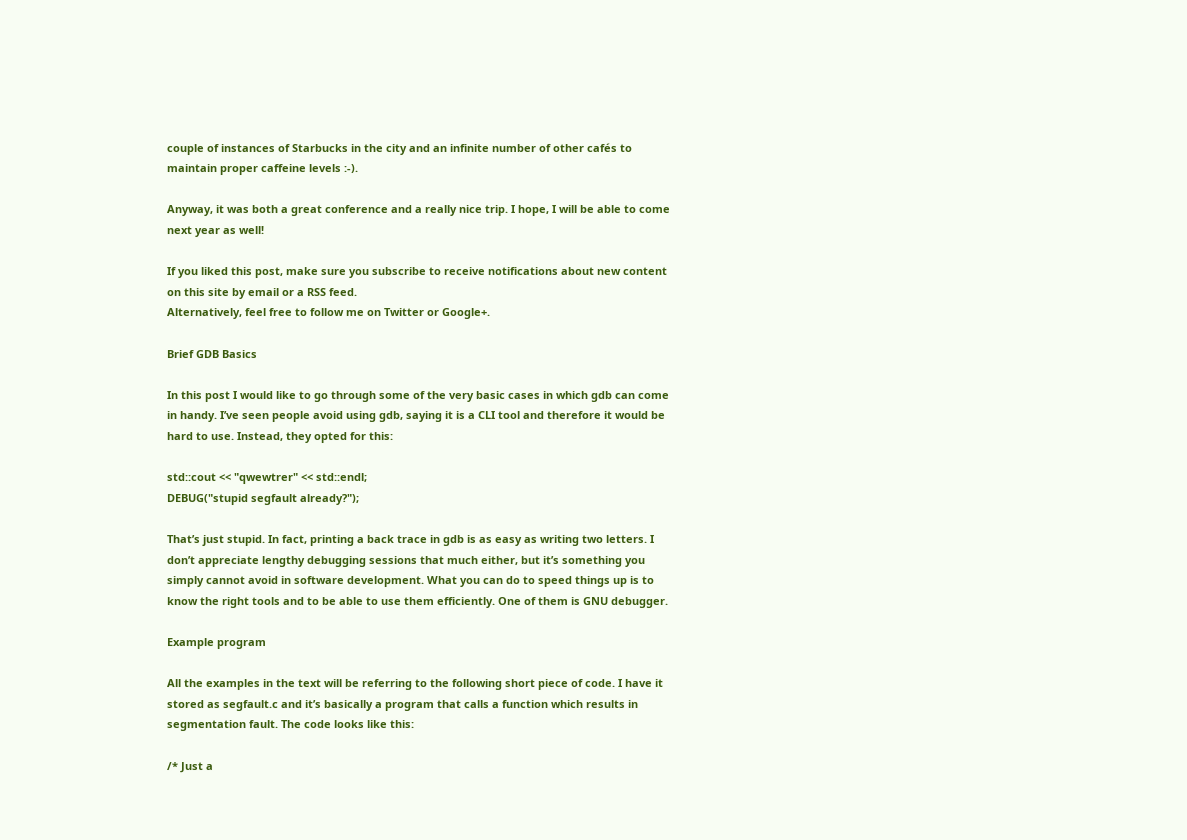couple of instances of Starbucks in the city and an infinite number of other cafés to maintain proper caffeine levels :-).

Anyway, it was both a great conference and a really nice trip. I hope, I will be able to come next year as well!

If you liked this post, make sure you subscribe to receive notifications about new content on this site by email or a RSS feed.
Alternatively, feel free to follow me on Twitter or Google+.

Brief GDB Basics

In this post I would like to go through some of the very basic cases in which gdb can come in handy. I’ve seen people avoid using gdb, saying it is a CLI tool and therefore it would be hard to use. Instead, they opted for this:

std::cout << "qwewtrer" << std::endl;
DEBUG("stupid segfault already?");

That’s just stupid. In fact, printing a back trace in gdb is as easy as writing two letters. I don’t appreciate lengthy debugging sessions that much either, but it’s something you simply cannot avoid in software development. What you can do to speed things up is to know the right tools and to be able to use them efficiently. One of them is GNU debugger.

Example program

All the examples in the text will be referring to the following short piece of code. I have it stored as segfault.c and it’s basically a program that calls a function which results in segmentation fault. The code looks like this:

/* Just a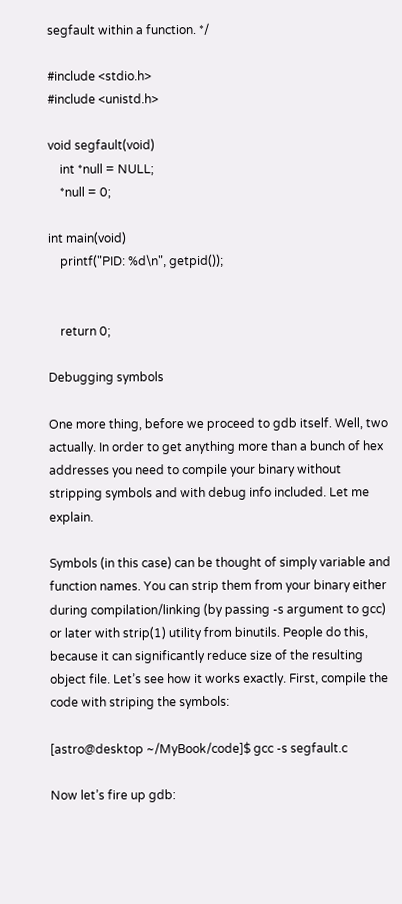segfault within a function. */

#include <stdio.h>
#include <unistd.h>

void segfault(void)
    int *null = NULL;
    *null = 0;

int main(void)
    printf("PID: %d\n", getpid());


    return 0;

Debugging symbols

One more thing, before we proceed to gdb itself. Well, two actually. In order to get anything more than a bunch of hex addresses you need to compile your binary without stripping symbols and with debug info included. Let me explain.

Symbols (in this case) can be thought of simply variable and function names. You can strip them from your binary either during compilation/linking (by passing -s argument to gcc) or later with strip(1) utility from binutils. People do this, because it can significantly reduce size of the resulting object file. Let’s see how it works exactly. First, compile the code with striping the symbols:

[astro@desktop ~/MyBook/code]$ gcc -s segfault.c

Now let’s fire up gdb: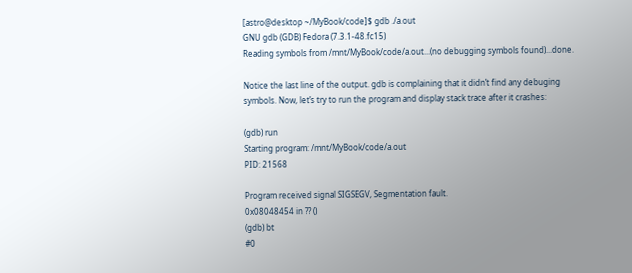[astro@desktop ~/MyBook/code]$ gdb ./a.out
GNU gdb (GDB) Fedora (7.3.1-48.fc15)
Reading symbols from /mnt/MyBook/code/a.out...(no debugging symbols found)...done.

Notice the last line of the output. gdb is complaining that it didn’t find any debuging symbols. Now, let’s try to run the program and display stack trace after it crashes:

(gdb) run
Starting program: /mnt/MyBook/code/a.out
PID: 21568

Program received signal SIGSEGV, Segmentation fault.
0x08048454 in ?? ()
(gdb) bt
#0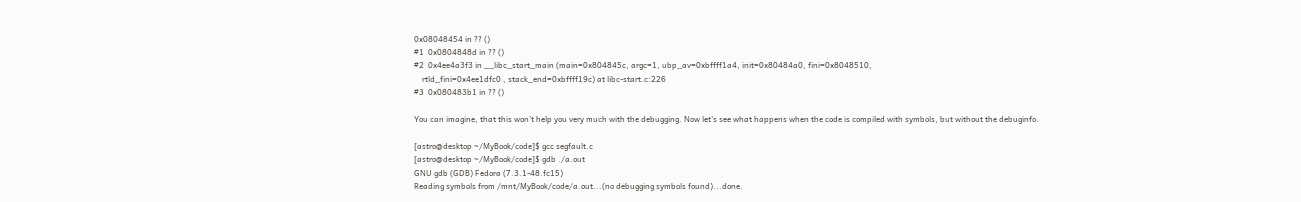0x08048454 in ?? ()
#1  0x0804848d in ?? ()
#2  0x4ee4a3f3 in __libc_start_main (main=0x804845c, argc=1, ubp_av=0xbffff1a4, init=0x80484a0, fini=0x8048510,
    rtld_fini=0x4ee1dfc0 , stack_end=0xbffff19c) at libc-start.c:226
#3  0x080483b1 in ?? ()

You can imagine, that this won’t help you very much with the debugging. Now let’s see what happens when the code is compiled with symbols, but without the debuginfo.

[astro@desktop ~/MyBook/code]$ gcc segfault.c
[astro@desktop ~/MyBook/code]$ gdb ./a.out
GNU gdb (GDB) Fedora (7.3.1-48.fc15)
Reading symbols from /mnt/MyBook/code/a.out...(no debugging symbols found)...done.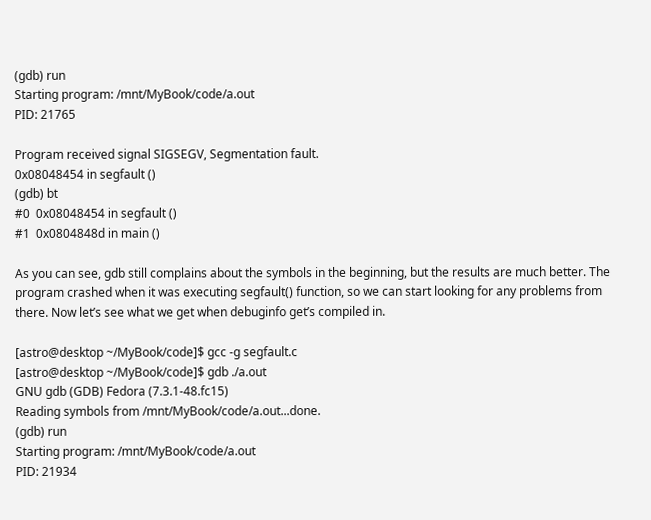(gdb) run
Starting program: /mnt/MyBook/code/a.out
PID: 21765

Program received signal SIGSEGV, Segmentation fault.
0x08048454 in segfault ()
(gdb) bt
#0  0x08048454 in segfault ()
#1  0x0804848d in main ()

As you can see, gdb still complains about the symbols in the beginning, but the results are much better. The program crashed when it was executing segfault() function, so we can start looking for any problems from there. Now let’s see what we get when debuginfo get’s compiled in.

[astro@desktop ~/MyBook/code]$ gcc -g segfault.c
[astro@desktop ~/MyBook/code]$ gdb ./a.out
GNU gdb (GDB) Fedora (7.3.1-48.fc15)
Reading symbols from /mnt/MyBook/code/a.out...done.
(gdb) run
Starting program: /mnt/MyBook/code/a.out
PID: 21934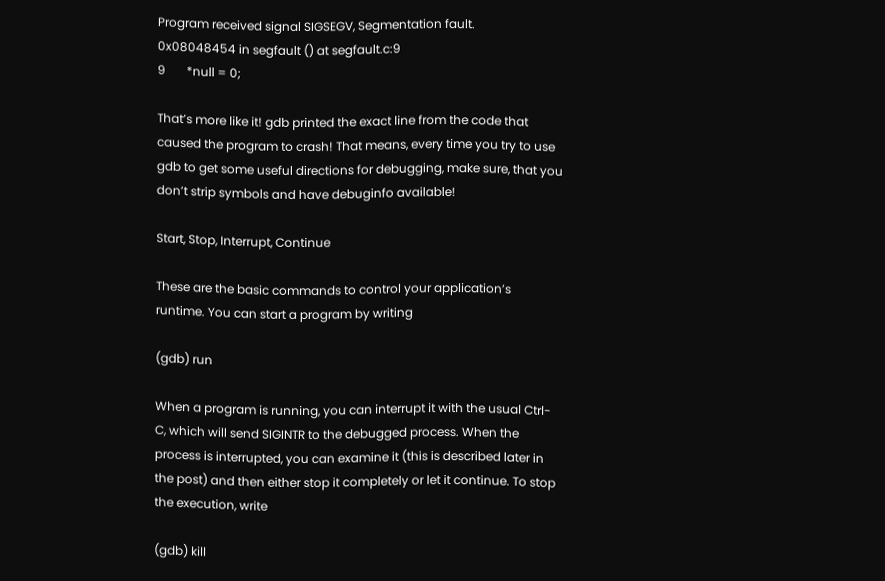Program received signal SIGSEGV, Segmentation fault.
0x08048454 in segfault () at segfault.c:9
9       *null = 0;

That’s more like it! gdb printed the exact line from the code that caused the program to crash! That means, every time you try to use gdb to get some useful directions for debugging, make sure, that you don’t strip symbols and have debuginfo available!

Start, Stop, Interrupt, Continue

These are the basic commands to control your application’s runtime. You can start a program by writing

(gdb) run

When a program is running, you can interrupt it with the usual Ctrl-C, which will send SIGINTR to the debugged process. When the process is interrupted, you can examine it (this is described later in the post) and then either stop it completely or let it continue. To stop the execution, write

(gdb) kill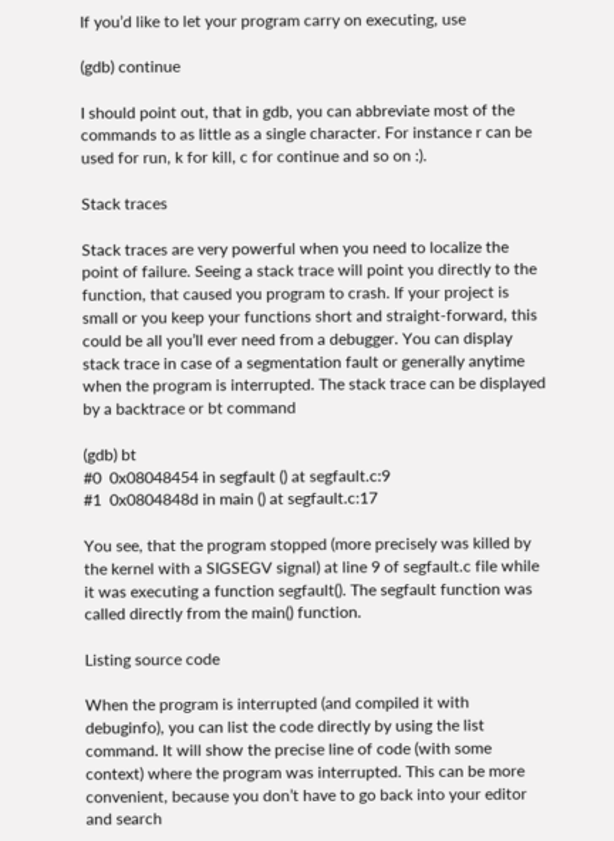If you’d like to let your program carry on executing, use

(gdb) continue

I should point out, that in gdb, you can abbreviate most of the commands to as little as a single character. For instance r can be used for run, k for kill, c for continue and so on :).

Stack traces

Stack traces are very powerful when you need to localize the point of failure. Seeing a stack trace will point you directly to the function, that caused you program to crash. If your project is small or you keep your functions short and straight-forward, this could be all you’ll ever need from a debugger. You can display stack trace in case of a segmentation fault or generally anytime when the program is interrupted. The stack trace can be displayed by a backtrace or bt command

(gdb) bt
#0  0x08048454 in segfault () at segfault.c:9
#1  0x0804848d in main () at segfault.c:17

You see, that the program stopped (more precisely was killed by the kernel with a SIGSEGV signal) at line 9 of segfault.c file while it was executing a function segfault(). The segfault function was called directly from the main() function.

Listing source code

When the program is interrupted (and compiled it with debuginfo), you can list the code directly by using the list command. It will show the precise line of code (with some context) where the program was interrupted. This can be more convenient, because you don’t have to go back into your editor and search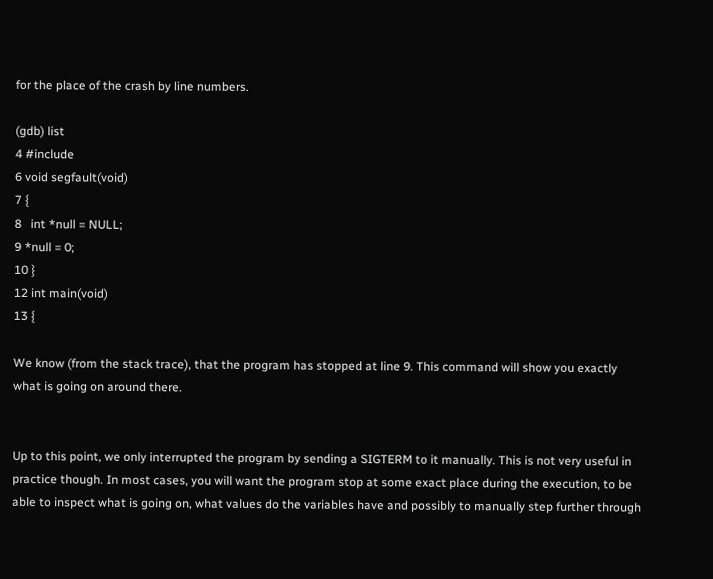for the place of the crash by line numbers.

(gdb) list
4 #include
6 void segfault(void)
7 {
8   int *null = NULL;
9 *null = 0;
10 }
12 int main(void)
13 {

We know (from the stack trace), that the program has stopped at line 9. This command will show you exactly what is going on around there.


Up to this point, we only interrupted the program by sending a SIGTERM to it manually. This is not very useful in practice though. In most cases, you will want the program stop at some exact place during the execution, to be able to inspect what is going on, what values do the variables have and possibly to manually step further through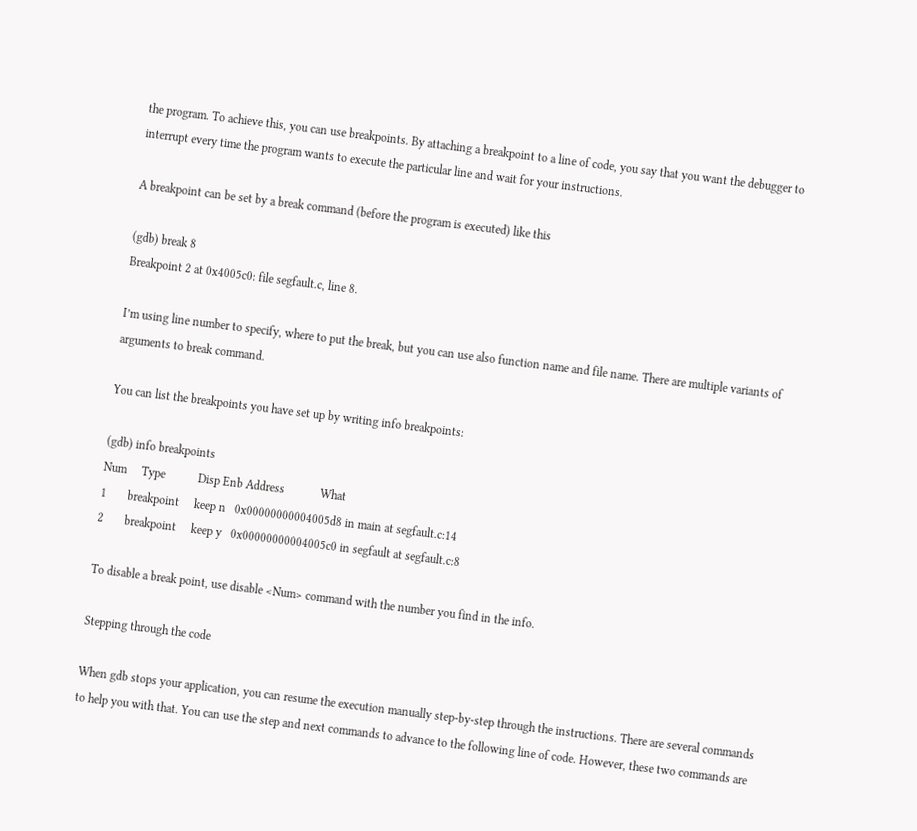the program. To achieve this, you can use breakpoints. By attaching a breakpoint to a line of code, you say that you want the debugger to interrupt every time the program wants to execute the particular line and wait for your instructions.

A breakpoint can be set by a break command (before the program is executed) like this

(gdb) break 8
Breakpoint 2 at 0x4005c0: file segfault.c, line 8.

I’m using line number to specify, where to put the break, but you can use also function name and file name. There are multiple variants of arguments to break command.

You can list the breakpoints you have set up by writing info breakpoints:

(gdb) info breakpoints
Num     Type           Disp Enb Address            What
1       breakpoint     keep n   0x00000000004005d8 in main at segfault.c:14
2       breakpoint     keep y   0x00000000004005c0 in segfault at segfault.c:8

To disable a break point, use disable <Num> command with the number you find in the info.

Stepping through the code

When gdb stops your application, you can resume the execution manually step-by-step through the instructions. There are several commands to help you with that. You can use the step and next commands to advance to the following line of code. However, these two commands are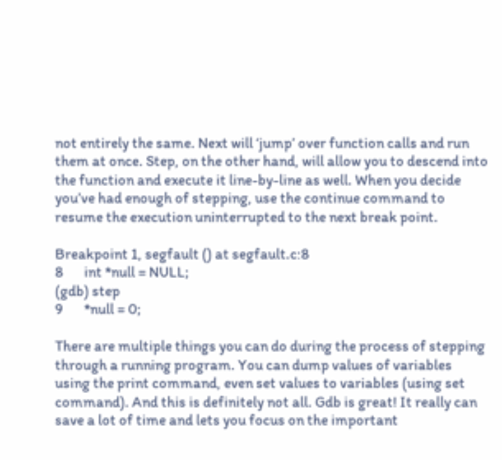not entirely the same. Next will ‘jump’ over function calls and run them at once. Step, on the other hand, will allow you to descend into the function and execute it line-by-line as well. When you decide you’ve had enough of stepping, use the continue command to resume the execution uninterrupted to the next break point.

Breakpoint 1, segfault () at segfault.c:8
8       int *null = NULL;
(gdb) step
9       *null = 0;

There are multiple things you can do during the process of stepping through a running program. You can dump values of variables using the print command, even set values to variables (using set command). And this is definitely not all. Gdb is great! It really can save a lot of time and lets you focus on the important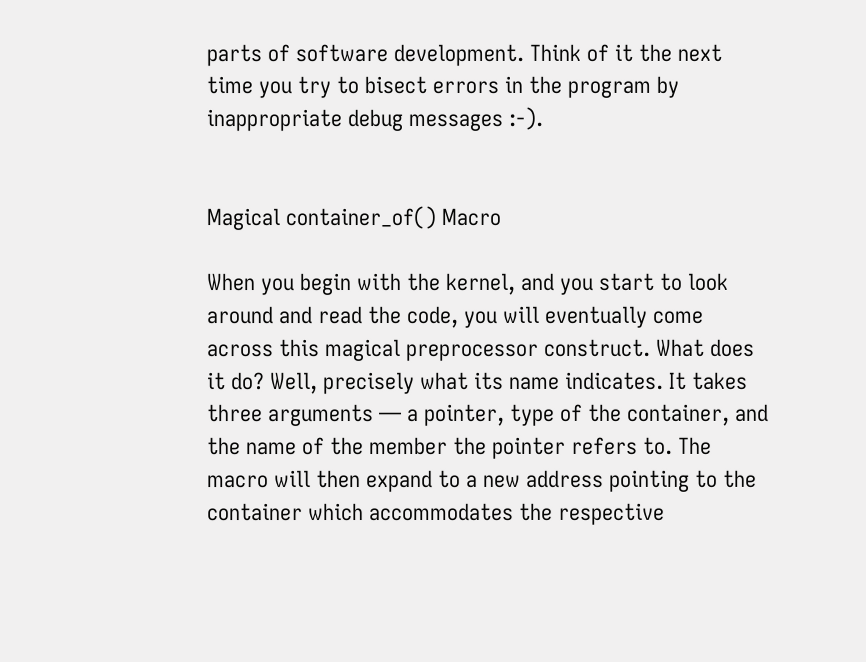parts of software development. Think of it the next time you try to bisect errors in the program by inappropriate debug messages :-).


Magical container_of() Macro

When you begin with the kernel, and you start to look around and read the code, you will eventually come across this magical preprocessor construct. What does it do? Well, precisely what its name indicates. It takes three arguments — a pointer, type of the container, and the name of the member the pointer refers to. The macro will then expand to a new address pointing to the container which accommodates the respective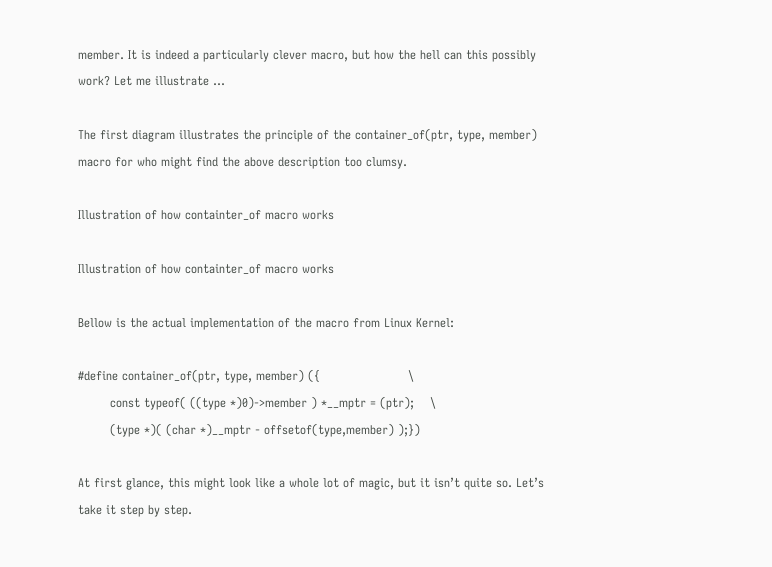member. It is indeed a particularly clever macro, but how the hell can this possibly work? Let me illustrate …

The first diagram illustrates the principle of the container_of(ptr, type, member) macro for who might find the above description too clumsy.

Illustration of how containter_of macro works

Illustration of how containter_of macro works

Bellow is the actual implementation of the macro from Linux Kernel:

#define container_of(ptr, type, member) ({                      \
        const typeof( ((type *)0)->member ) *__mptr = (ptr);    \
        (type *)( (char *)__mptr - offsetof(type,member) );})

At first glance, this might look like a whole lot of magic, but it isn’t quite so. Let’s take it step by step.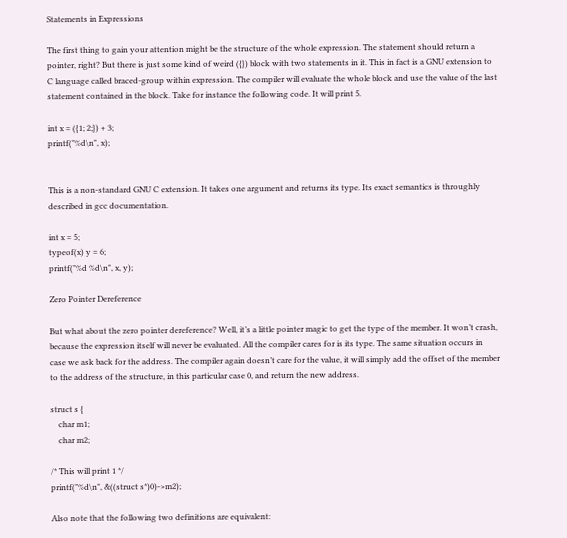Statements in Expressions

The first thing to gain your attention might be the structure of the whole expression. The statement should return a pointer, right? But there is just some kind of weird ({}) block with two statements in it. This in fact is a GNU extension to C language called braced-group within expression. The compiler will evaluate the whole block and use the value of the last statement contained in the block. Take for instance the following code. It will print 5.

int x = ({1; 2;}) + 3;
printf("%d\n", x);


This is a non-standard GNU C extension. It takes one argument and returns its type. Its exact semantics is throughly described in gcc documentation.

int x = 5;
typeof(x) y = 6;
printf("%d %d\n", x, y);

Zero Pointer Dereference

But what about the zero pointer dereference? Well, it’s a little pointer magic to get the type of the member. It won’t crash, because the expression itself will never be evaluated. All the compiler cares for is its type. The same situation occurs in case we ask back for the address. The compiler again doesn’t care for the value, it will simply add the offset of the member to the address of the structure, in this particular case 0, and return the new address.

struct s {
    char m1;
    char m2;

/* This will print 1 */
printf("%d\n", &((struct s*)0)->m2);

Also note that the following two definitions are equivalent: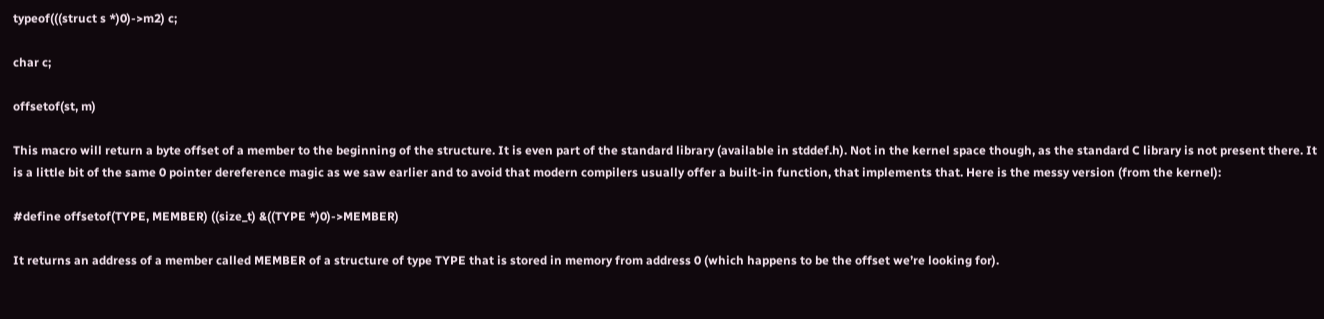typeof(((struct s *)0)->m2) c;

char c;

offsetof(st, m)

This macro will return a byte offset of a member to the beginning of the structure. It is even part of the standard library (available in stddef.h). Not in the kernel space though, as the standard C library is not present there. It is a little bit of the same 0 pointer dereference magic as we saw earlier and to avoid that modern compilers usually offer a built-in function, that implements that. Here is the messy version (from the kernel):

#define offsetof(TYPE, MEMBER) ((size_t) &((TYPE *)0)->MEMBER)

It returns an address of a member called MEMBER of a structure of type TYPE that is stored in memory from address 0 (which happens to be the offset we’re looking for).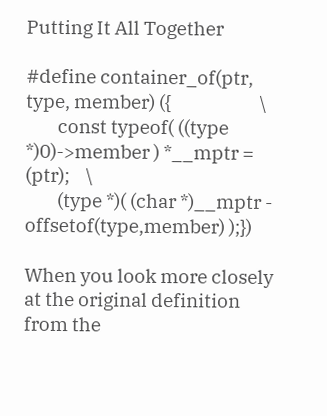Putting It All Together

#define container_of(ptr, type, member) ({                      \
        const typeof( ((type *)0)->member ) *__mptr = (ptr);    \
        (type *)( (char *)__mptr - offsetof(type,member) );})

When you look more closely at the original definition from the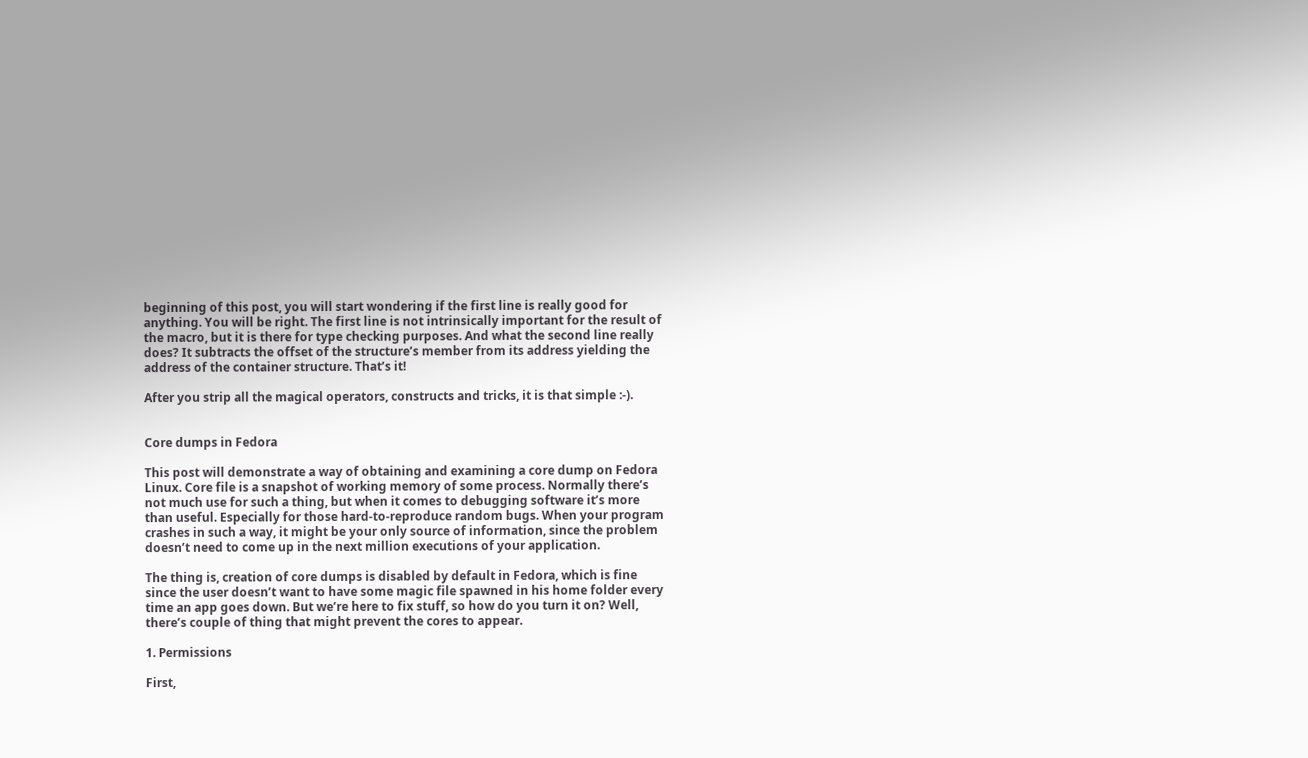beginning of this post, you will start wondering if the first line is really good for anything. You will be right. The first line is not intrinsically important for the result of the macro, but it is there for type checking purposes. And what the second line really does? It subtracts the offset of the structure’s member from its address yielding the address of the container structure. That’s it!

After you strip all the magical operators, constructs and tricks, it is that simple :-).


Core dumps in Fedora

This post will demonstrate a way of obtaining and examining a core dump on Fedora Linux. Core file is a snapshot of working memory of some process. Normally there’s not much use for such a thing, but when it comes to debugging software it’s more than useful. Especially for those hard-to-reproduce random bugs. When your program crashes in such a way, it might be your only source of information, since the problem doesn’t need to come up in the next million executions of your application.

The thing is, creation of core dumps is disabled by default in Fedora, which is fine since the user doesn’t want to have some magic file spawned in his home folder every time an app goes down. But we’re here to fix stuff, so how do you turn it on? Well, there’s couple of thing that might prevent the cores to appear.

1. Permissions

First,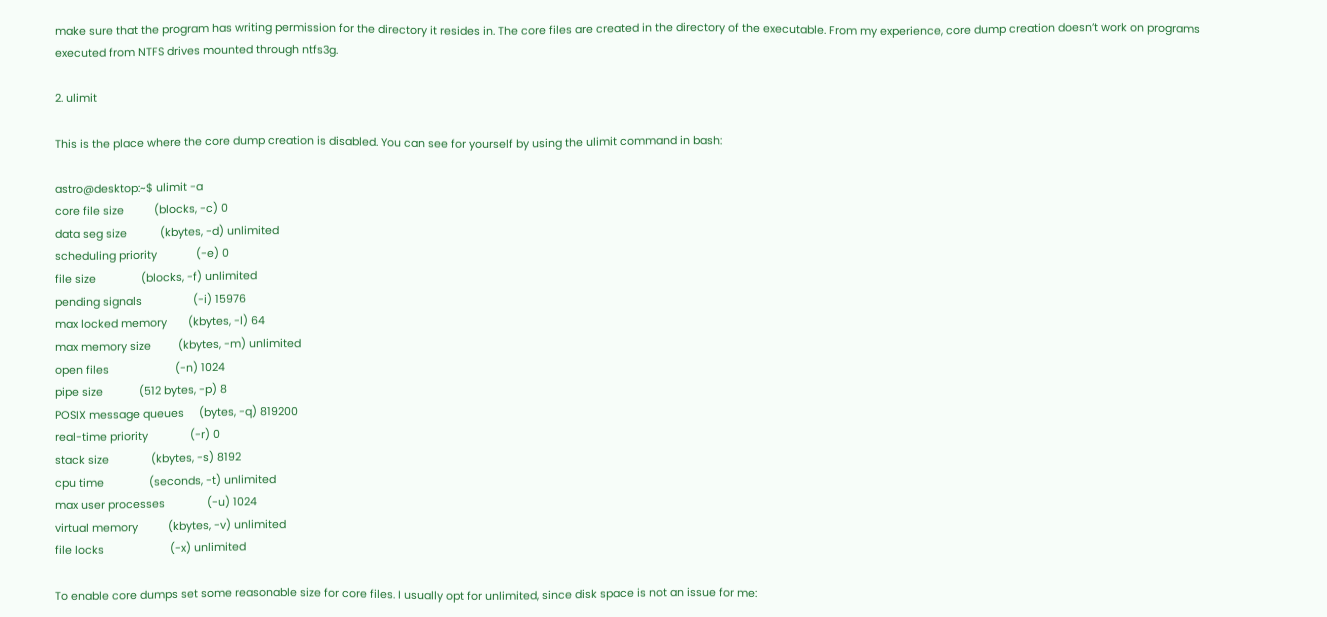make sure that the program has writing permission for the directory it resides in. The core files are created in the directory of the executable. From my experience, core dump creation doesn’t work on programs executed from NTFS drives mounted through ntfs3g.

2. ulimit

This is the place where the core dump creation is disabled. You can see for yourself by using the ulimit command in bash:

astro@desktop:~$ ulimit -a
core file size          (blocks, -c) 0
data seg size           (kbytes, -d) unlimited
scheduling priority             (-e) 0
file size               (blocks, -f) unlimited
pending signals                 (-i) 15976
max locked memory       (kbytes, -l) 64
max memory size         (kbytes, -m) unlimited
open files                      (-n) 1024
pipe size            (512 bytes, -p) 8
POSIX message queues     (bytes, -q) 819200
real-time priority              (-r) 0
stack size              (kbytes, -s) 8192
cpu time               (seconds, -t) unlimited
max user processes              (-u) 1024
virtual memory          (kbytes, -v) unlimited
file locks                      (-x) unlimited

To enable core dumps set some reasonable size for core files. I usually opt for unlimited, since disk space is not an issue for me: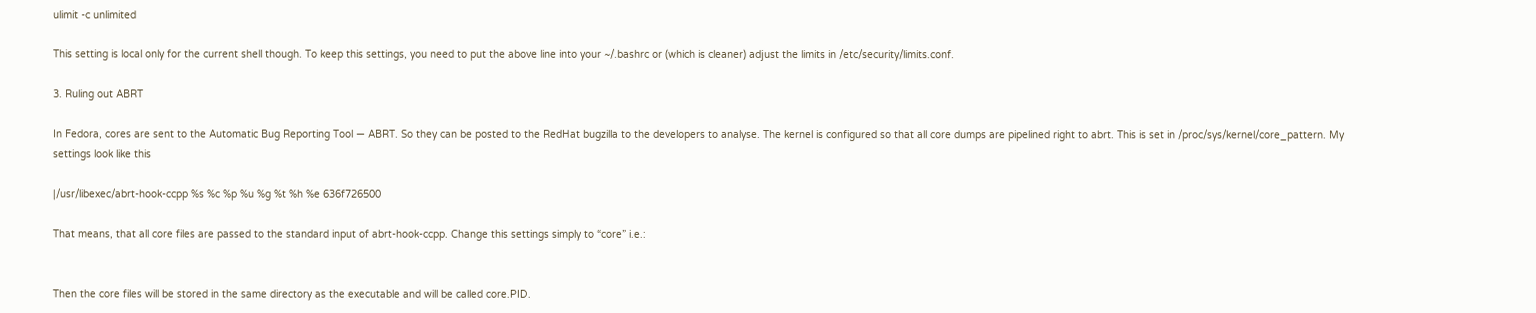ulimit -c unlimited

This setting is local only for the current shell though. To keep this settings, you need to put the above line into your ~/.bashrc or (which is cleaner) adjust the limits in /etc/security/limits.conf.

3. Ruling out ABRT

In Fedora, cores are sent to the Automatic Bug Reporting Tool — ABRT. So they can be posted to the RedHat bugzilla to the developers to analyse. The kernel is configured so that all core dumps are pipelined right to abrt. This is set in /proc/sys/kernel/core_pattern. My settings look like this

|/usr/libexec/abrt-hook-ccpp %s %c %p %u %g %t %h %e 636f726500

That means, that all core files are passed to the standard input of abrt-hook-ccpp. Change this settings simply to “core” i.e.:


Then the core files will be stored in the same directory as the executable and will be called core.PID.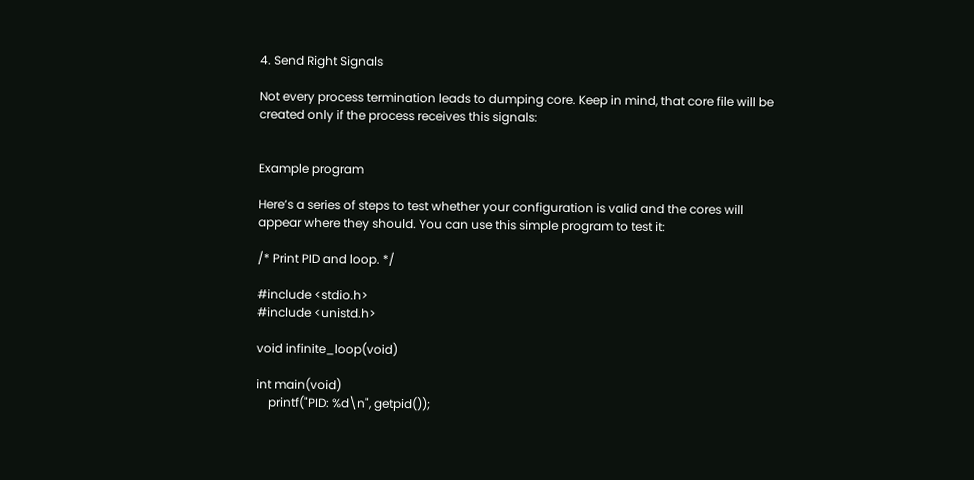4. Send Right Signals

Not every process termination leads to dumping core. Keep in mind, that core file will be created only if the process receives this signals:


Example program

Here’s a series of steps to test whether your configuration is valid and the cores will appear where they should. You can use this simple program to test it:

/* Print PID and loop. */

#include <stdio.h>
#include <unistd.h>

void infinite_loop(void)

int main(void)
    printf("PID: %d\n", getpid());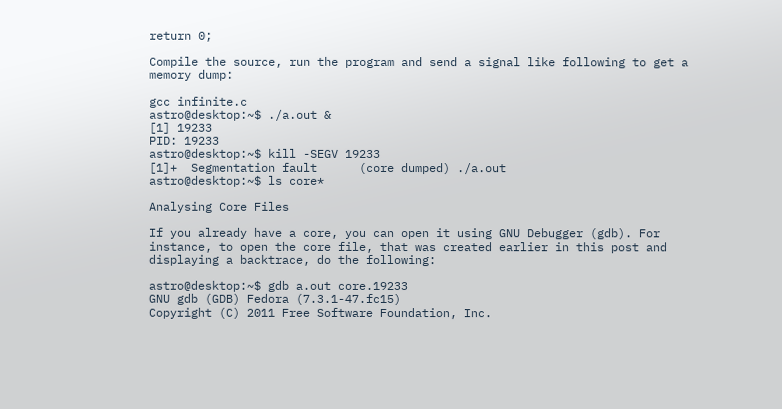return 0;

Compile the source, run the program and send a signal like following to get a memory dump:

gcc infinite.c
astro@desktop:~$ ./a.out &
[1] 19233
PID: 19233
astro@desktop:~$ kill -SEGV 19233
[1]+  Segmentation fault      (core dumped) ./a.out
astro@desktop:~$ ls core*

Analysing Core Files

If you already have a core, you can open it using GNU Debugger (gdb). For instance, to open the core file, that was created earlier in this post and displaying a backtrace, do the following:

astro@desktop:~$ gdb a.out core.19233
GNU gdb (GDB) Fedora (7.3.1-47.fc15)
Copyright (C) 2011 Free Software Foundation, Inc.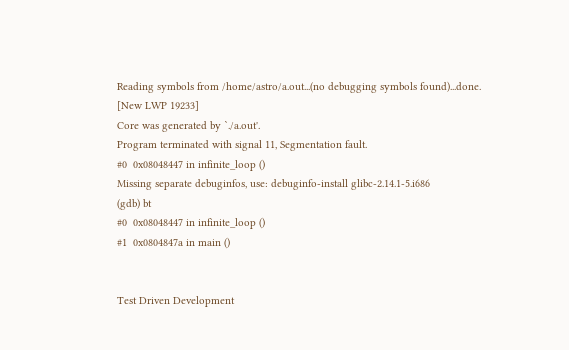Reading symbols from /home/astro/a.out...(no debugging symbols found)...done.
[New LWP 19233]
Core was generated by `./a.out'.
Program terminated with signal 11, Segmentation fault.
#0  0x08048447 in infinite_loop ()
Missing separate debuginfos, use: debuginfo-install glibc-2.14.1-5.i686
(gdb) bt
#0  0x08048447 in infinite_loop ()
#1  0x0804847a in main ()


Test Driven Development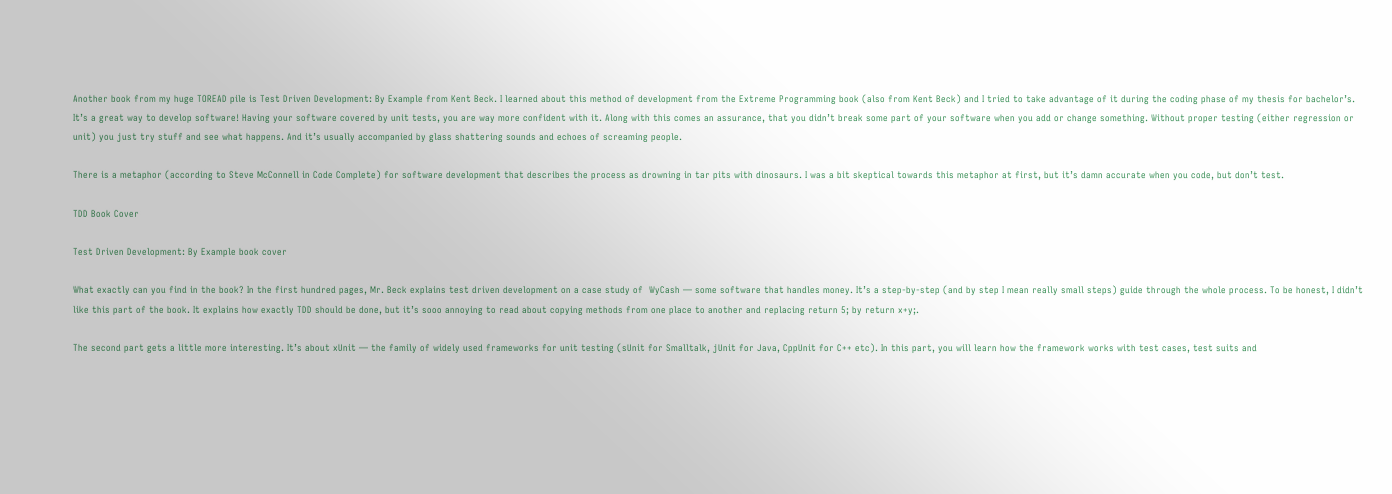Another book from my huge TOREAD pile is Test Driven Development: By Example from Kent Beck. I learned about this method of development from the Extreme Programming book (also from Kent Beck) and I tried to take advantage of it during the coding phase of my thesis for bachelor’s. It’s a great way to develop software! Having your software covered by unit tests, you are way more confident with it. Along with this comes an assurance, that you didn’t break some part of your software when you add or change something. Without proper testing (either regression or unit) you just try stuff and see what happens. And it’s usually accompanied by glass shattering sounds and echoes of screaming people.

There is a metaphor (according to Steve McConnell in Code Complete) for software development that describes the process as drowning in tar pits with dinosaurs. I was a bit skeptical towards this metaphor at first, but it’s damn accurate when you code, but don’t test.

TDD Book Cover

Test Driven Development: By Example book cover

What exactly can you find in the book? In the first hundred pages, Mr. Beck explains test driven development on a case study of  WyCash — some software that handles money. It’s a step-by-step (and by step I mean really small steps) guide through the whole process. To be honest, I didn’t like this part of the book. It explains how exactly TDD should be done, but it’s sooo annoying to read about copying methods from one place to another and replacing return 5; by return x+y;.

The second part gets a little more interesting. It’s about xUnit — the family of widely used frameworks for unit testing (sUnit for Smalltalk, jUnit for Java, CppUnit for C++ etc). In this part, you will learn how the framework works with test cases, test suits and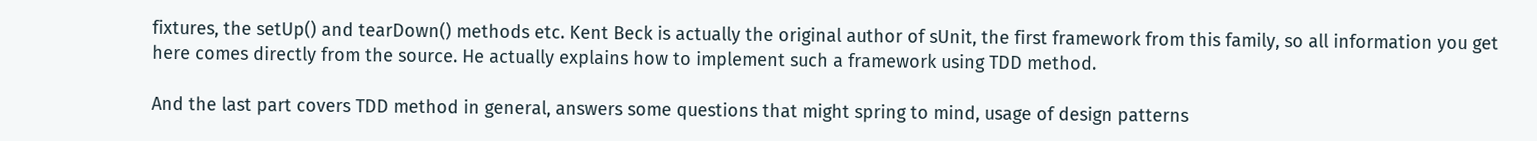fixtures, the setUp() and tearDown() methods etc. Kent Beck is actually the original author of sUnit, the first framework from this family, so all information you get here comes directly from the source. He actually explains how to implement such a framework using TDD method.

And the last part covers TDD method in general, answers some questions that might spring to mind, usage of design patterns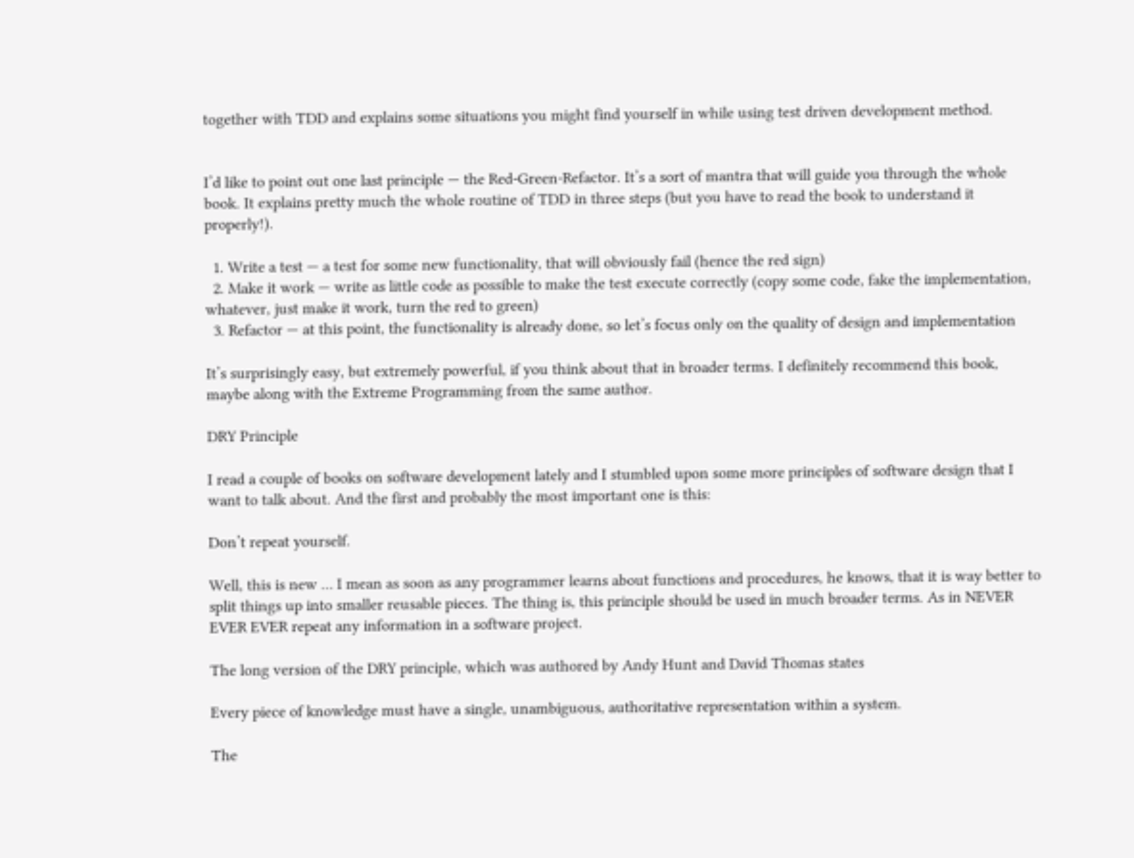together with TDD and explains some situations you might find yourself in while using test driven development method.


I’d like to point out one last principle — the Red-Green-Refactor. It’s a sort of mantra that will guide you through the whole book. It explains pretty much the whole routine of TDD in three steps (but you have to read the book to understand it properly!).

  1. Write a test — a test for some new functionality, that will obviously fail (hence the red sign)
  2. Make it work — write as little code as possible to make the test execute correctly (copy some code, fake the implementation, whatever, just make it work, turn the red to green)
  3. Refactor — at this point, the functionality is already done, so let’s focus only on the quality of design and implementation

It’s surprisingly easy, but extremely powerful, if you think about that in broader terms. I definitely recommend this book, maybe along with the Extreme Programming from the same author.

DRY Principle

I read a couple of books on software development lately and I stumbled upon some more principles of software design that I want to talk about. And the first and probably the most important one is this:

Don’t repeat yourself.

Well, this is new … I mean as soon as any programmer learns about functions and procedures, he knows, that it is way better to split things up into smaller reusable pieces. The thing is, this principle should be used in much broader terms. As in NEVER EVER EVER repeat any information in a software project.

The long version of the DRY principle, which was authored by Andy Hunt and David Thomas states

Every piece of knowledge must have a single, unambiguous, authoritative representation within a system.

The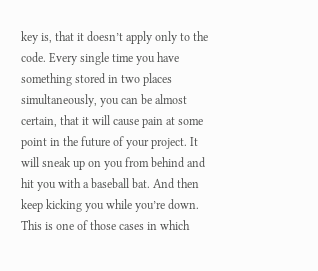key is, that it doesn’t apply only to the code. Every single time you have something stored in two places simultaneously, you can be almost certain, that it will cause pain at some point in the future of your project. It will sneak up on you from behind and hit you with a baseball bat. And then keep kicking you while you’re down. This is one of those cases in which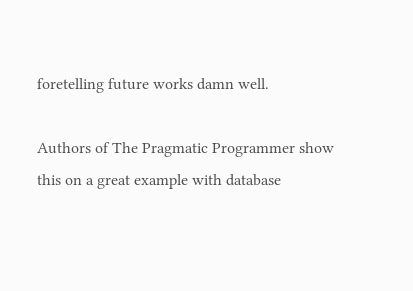foretelling future works damn well.

Authors of The Pragmatic Programmer show this on a great example with database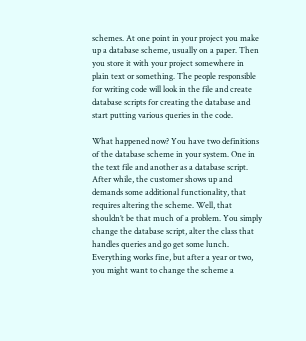schemes. At one point in your project you make up a database scheme, usually on a paper. Then you store it with your project somewhere in plain text or something. The people responsible for writing code will look in the file and create database scripts for creating the database and start putting various queries in the code.

What happened now? You have two definitions of the database scheme in your system. One in the text file and another as a database script. After while, the customer shows up and demands some additional functionality, that requires altering the scheme. Well, that shouldn’t be that much of a problem. You simply change the database script, alter the class that handles queries and go get some lunch. Everything works fine, but after a year or two, you might want to change the scheme a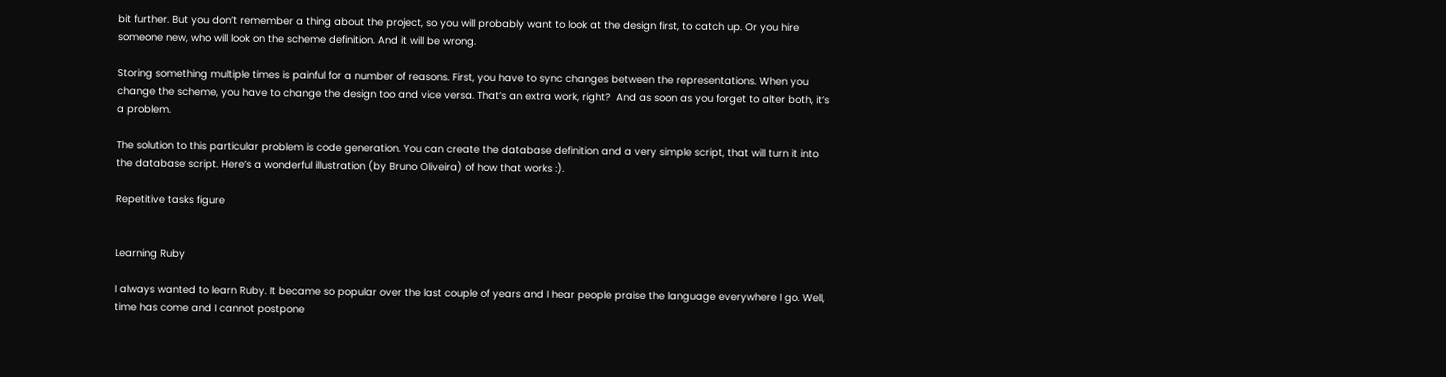bit further. But you don’t remember a thing about the project, so you will probably want to look at the design first, to catch up. Or you hire someone new, who will look on the scheme definition. And it will be wrong.

Storing something multiple times is painful for a number of reasons. First, you have to sync changes between the representations. When you change the scheme, you have to change the design too and vice versa. That’s an extra work, right?  And as soon as you forget to alter both, it’s a problem.

The solution to this particular problem is code generation. You can create the database definition and a very simple script, that will turn it into the database script. Here’s a wonderful illustration (by Bruno Oliveira) of how that works :).

Repetitive tasks figure


Learning Ruby

I always wanted to learn Ruby. It became so popular over the last couple of years and I hear people praise the language everywhere I go. Well, time has come and I cannot postpone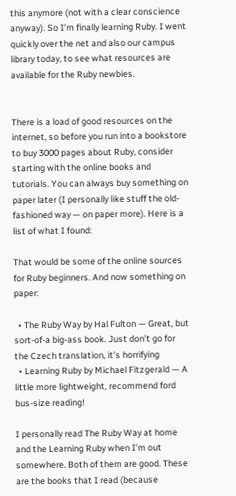this anymore (not with a clear conscience anyway). So I’m finally learning Ruby. I went quickly over the net and also our campus library today, to see what resources are available for the Ruby newbies.


There is a load of good resources on the internet, so before you run into a bookstore to buy 3000 pages about Ruby, consider starting with the online books and tutorials. You can always buy something on paper later (I personally like stuff the old-fashioned way — on paper more). Here is a list of what I found:

That would be some of the online sources for Ruby beginners. And now something on paper:

  • The Ruby Way by Hal Fulton — Great, but sort-of-a big-ass book. Just don’t go for the Czech translation, it’s horrifying
  • Learning Ruby by Michael Fitzgerald — A little more lightweight, recommend ford bus-size reading!

I personally read The Ruby Way at home and the Learning Ruby when I’m out somewhere. Both of them are good. These are the books that I read (because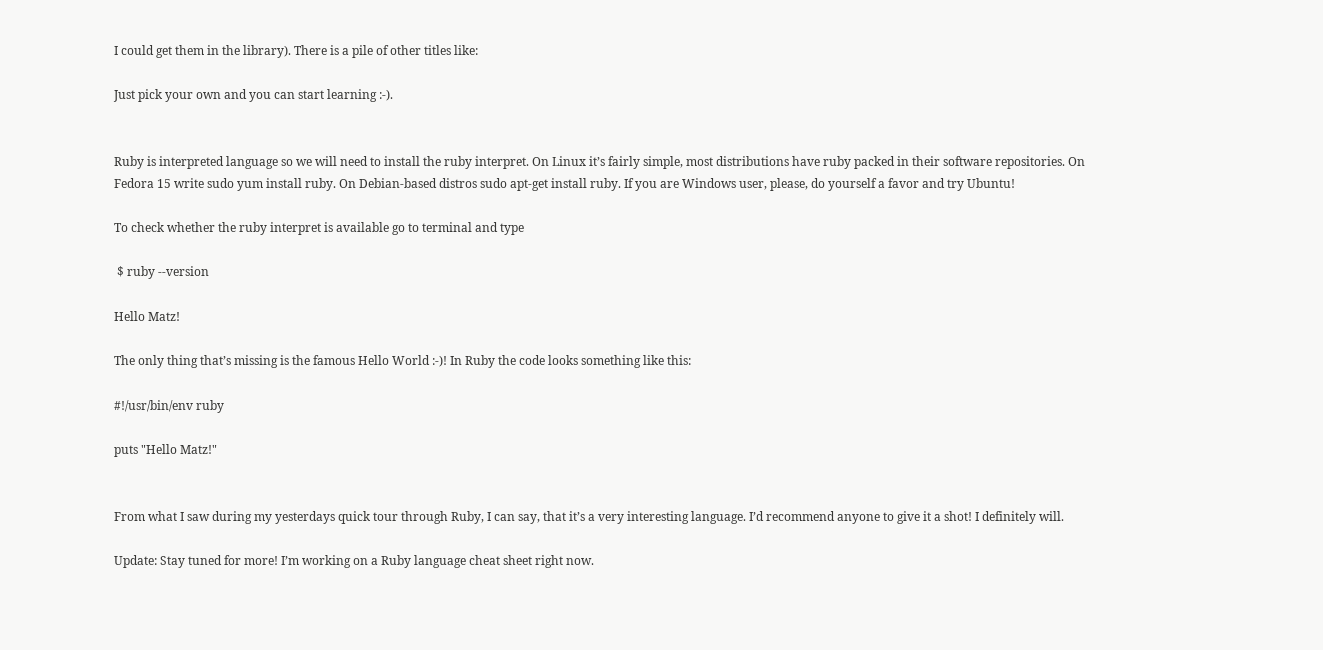I could get them in the library). There is a pile of other titles like:

Just pick your own and you can start learning :-).


Ruby is interpreted language so we will need to install the ruby interpret. On Linux it’s fairly simple, most distributions have ruby packed in their software repositories. On Fedora 15 write sudo yum install ruby. On Debian-based distros sudo apt-get install ruby. If you are Windows user, please, do yourself a favor and try Ubuntu!

To check whether the ruby interpret is available go to terminal and type

 $ ruby --version

Hello Matz!

The only thing that’s missing is the famous Hello World :-)! In Ruby the code looks something like this:

#!/usr/bin/env ruby

puts "Hello Matz!"


From what I saw during my yesterdays quick tour through Ruby, I can say, that it’s a very interesting language. I’d recommend anyone to give it a shot! I definitely will.

Update: Stay tuned for more! I’m working on a Ruby language cheat sheet right now.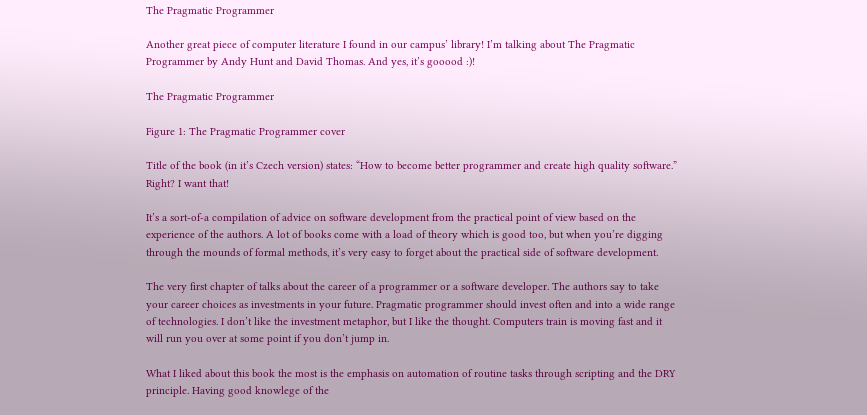The Pragmatic Programmer

Another great piece of computer literature I found in our campus’ library! I’m talking about The Pragmatic Programmer by Andy Hunt and David Thomas. And yes, it’s gooood :)!

The Pragmatic Programmer

Figure 1: The Pragmatic Programmer cover

Title of the book (in it’s Czech version) states: “How to become better programmer and create high quality software.” Right? I want that!

It’s a sort-of-a compilation of advice on software development from the practical point of view based on the experience of the authors. A lot of books come with a load of theory which is good too, but when you’re digging through the mounds of formal methods, it’s very easy to forget about the practical side of software development.

The very first chapter of talks about the career of a programmer or a software developer. The authors say to take your career choices as investments in your future. Pragmatic programmer should invest often and into a wide range of technologies. I don’t like the investment metaphor, but I like the thought. Computers train is moving fast and it will run you over at some point if you don’t jump in.

What I liked about this book the most is the emphasis on automation of routine tasks through scripting and the DRY principle. Having good knowlege of the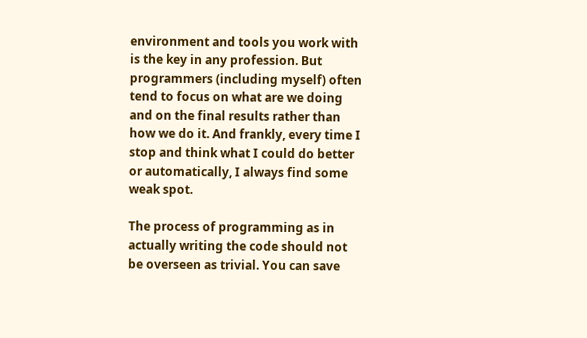environment and tools you work with is the key in any profession. But programmers (including myself) often tend to focus on what are we doing and on the final results rather than how we do it. And frankly, every time I stop and think what I could do better or automatically, I always find some weak spot.

The process of programming as in actually writing the code should not be overseen as trivial. You can save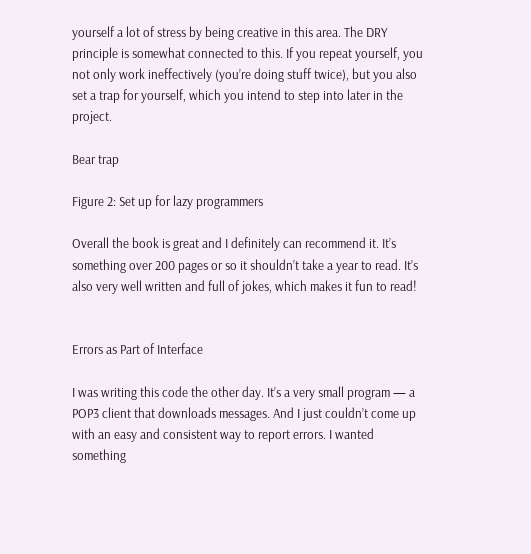yourself a lot of stress by being creative in this area. The DRY principle is somewhat connected to this. If you repeat yourself, you not only work ineffectively (you’re doing stuff twice), but you also set a trap for yourself, which you intend to step into later in the project.

Bear trap

Figure 2: Set up for lazy programmers

Overall the book is great and I definitely can recommend it. It’s something over 200 pages or so it shouldn’t take a year to read. It’s also very well written and full of jokes, which makes it fun to read!


Errors as Part of Interface

I was writing this code the other day. It’s a very small program — a POP3 client that downloads messages. And I just couldn’t come up with an easy and consistent way to report errors. I wanted something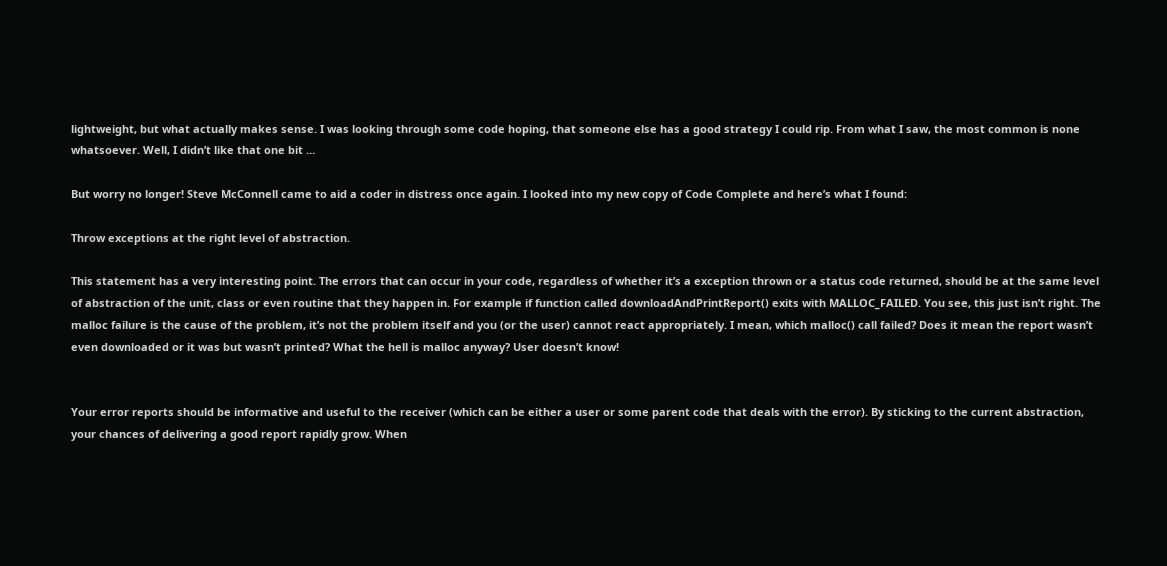lightweight, but what actually makes sense. I was looking through some code hoping, that someone else has a good strategy I could rip. From what I saw, the most common is none whatsoever. Well, I didn’t like that one bit …

But worry no longer! Steve McConnell came to aid a coder in distress once again. I looked into my new copy of Code Complete and here’s what I found:

Throw exceptions at the right level of abstraction.

This statement has a very interesting point. The errors that can occur in your code, regardless of whether it’s a exception thrown or a status code returned, should be at the same level of abstraction of the unit, class or even routine that they happen in. For example if function called downloadAndPrintReport() exits with MALLOC_FAILED. You see, this just isn’t right. The malloc failure is the cause of the problem, it’s not the problem itself and you (or the user) cannot react appropriately. I mean, which malloc() call failed? Does it mean the report wasn’t even downloaded or it was but wasn’t printed? What the hell is malloc anyway? User doesn’t know!


Your error reports should be informative and useful to the receiver (which can be either a user or some parent code that deals with the error). By sticking to the current abstraction, your chances of delivering a good report rapidly grow. When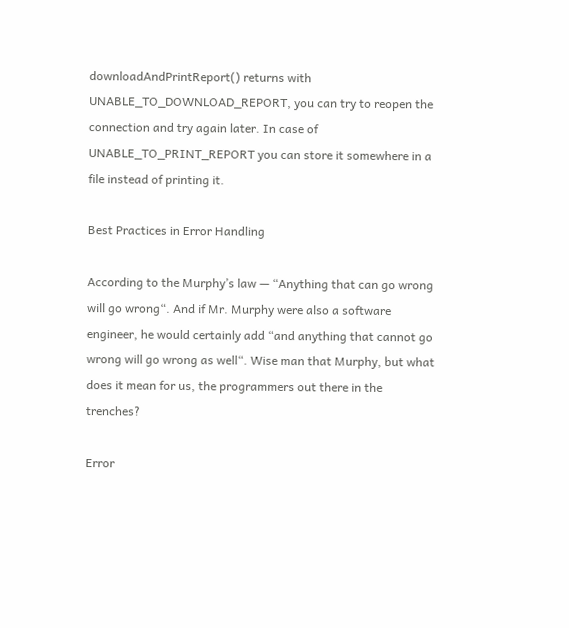downloadAndPrintReport() returns with UNABLE_TO_DOWNLOAD_REPORT, you can try to reopen the connection and try again later. In case of UNABLE_TO_PRINT_REPORT you can store it somewhere in a file instead of printing it.

Best Practices in Error Handling

According to the Murphy’s law — “Anything that can go wrong will go wrong“. And if Mr. Murphy were also a software engineer, he would certainly add “and anything that cannot go wrong will go wrong as well“. Wise man that Murphy, but what does it mean for us, the programmers out there in the trenches?

Error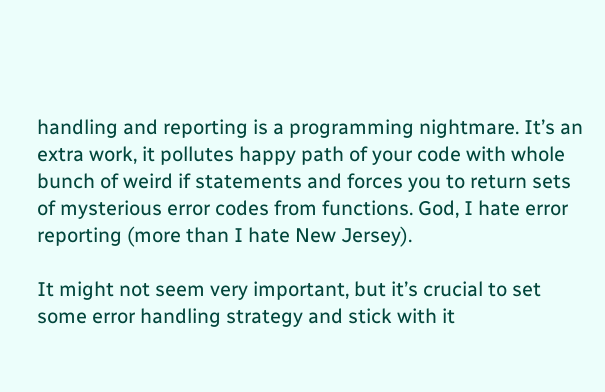handling and reporting is a programming nightmare. It’s an extra work, it pollutes happy path of your code with whole bunch of weird if statements and forces you to return sets of mysterious error codes from functions. God, I hate error reporting (more than I hate New Jersey).

It might not seem very important, but it’s crucial to set some error handling strategy and stick with it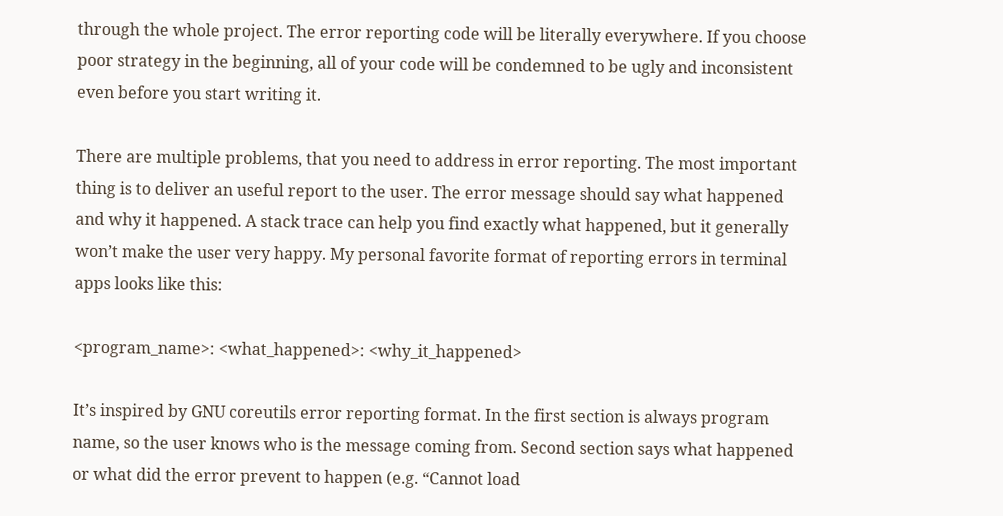through the whole project. The error reporting code will be literally everywhere. If you choose poor strategy in the beginning, all of your code will be condemned to be ugly and inconsistent even before you start writing it.

There are multiple problems, that you need to address in error reporting. The most important thing is to deliver an useful report to the user. The error message should say what happened and why it happened. A stack trace can help you find exactly what happened, but it generally won’t make the user very happy. My personal favorite format of reporting errors in terminal apps looks like this:

<program_name>: <what_happened>: <why_it_happened>

It’s inspired by GNU coreutils error reporting format. In the first section is always program name, so the user knows who is the message coming from. Second section says what happened or what did the error prevent to happen (e.g. “Cannot load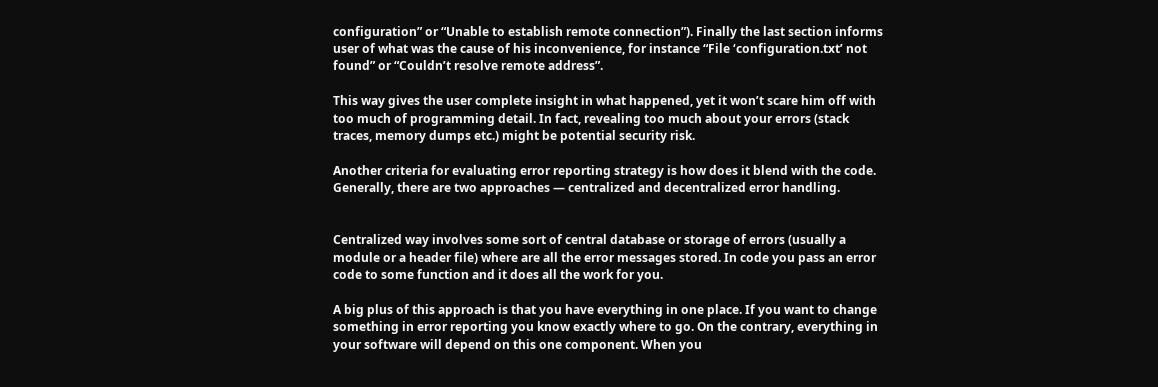configuration” or “Unable to establish remote connection”). Finally the last section informs user of what was the cause of his inconvenience, for instance “File ‘configuration.txt’ not found” or “Couldn’t resolve remote address”.

This way gives the user complete insight in what happened, yet it won’t scare him off with too much of programming detail. In fact, revealing too much about your errors (stack traces, memory dumps etc.) might be potential security risk.

Another criteria for evaluating error reporting strategy is how does it blend with the code. Generally, there are two approaches — centralized and decentralized error handling.


Centralized way involves some sort of central database or storage of errors (usually a module or a header file) where are all the error messages stored. In code you pass an error code to some function and it does all the work for you.

A big plus of this approach is that you have everything in one place. If you want to change something in error reporting you know exactly where to go. On the contrary, everything in your software will depend on this one component. When you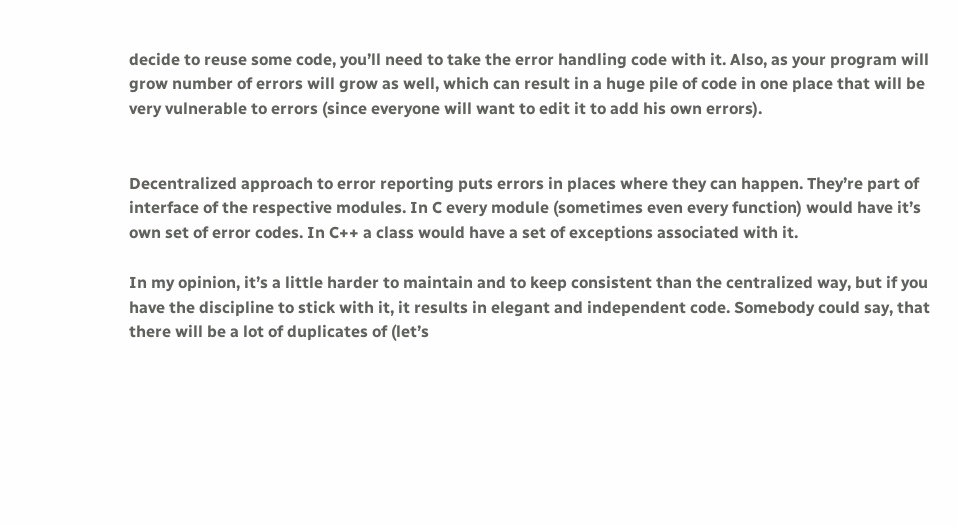decide to reuse some code, you’ll need to take the error handling code with it. Also, as your program will grow number of errors will grow as well, which can result in a huge pile of code in one place that will be very vulnerable to errors (since everyone will want to edit it to add his own errors).


Decentralized approach to error reporting puts errors in places where they can happen. They’re part of interface of the respective modules. In C every module (sometimes even every function) would have it’s own set of error codes. In C++ a class would have a set of exceptions associated with it.

In my opinion, it’s a little harder to maintain and to keep consistent than the centralized way, but if you have the discipline to stick with it, it results in elegant and independent code. Somebody could say, that there will be a lot of duplicates of (let’s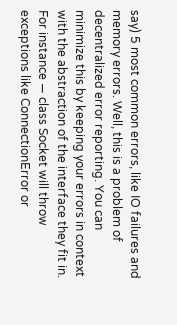say) 5 most common errors, like IO failures and memory errors. Well, this is a problem of decentralized error reporting. You can minimize this by keeping your errors in context with the abstraction of the interface they fit in. For instance — class Socket will throw exceptions like ConnectionError or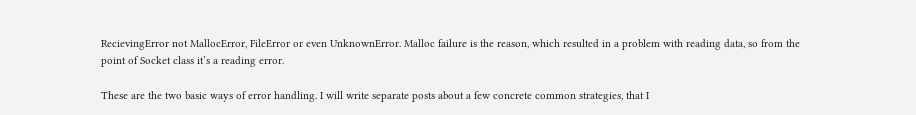RecievingError not MallocError, FileError or even UnknownError. Malloc failure is the reason, which resulted in a problem with reading data, so from the point of Socket class it’s a reading error.

These are the two basic ways of error handling. I will write separate posts about a few concrete common strategies, that I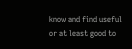know and find useful or at least good to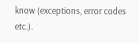know (exceptions, error codes etc.).